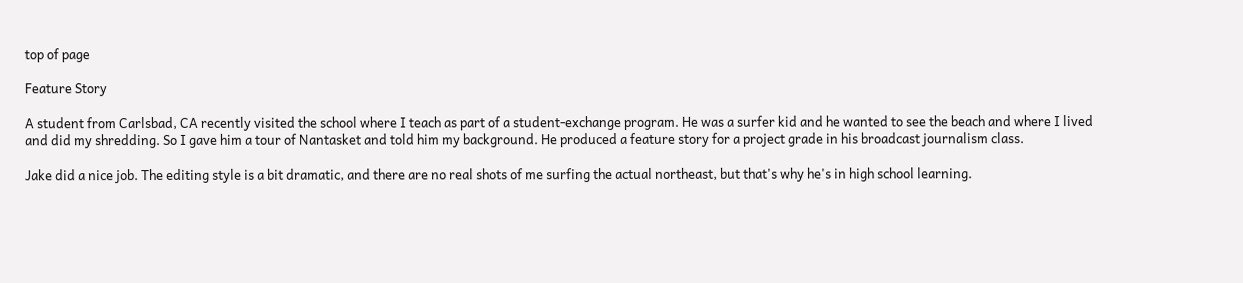top of page

Feature Story

A student from Carlsbad, CA recently visited the school where I teach as part of a student-exchange program. He was a surfer kid and he wanted to see the beach and where I lived and did my shredding. So I gave him a tour of Nantasket and told him my background. He produced a feature story for a project grade in his broadcast journalism class.

Jake did a nice job. The editing style is a bit dramatic, and there are no real shots of me surfing the actual northeast, but that's why he's in high school learning.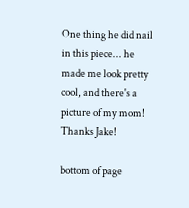One thing he did nail in this piece... he made me look pretty cool, and there's a picture of my mom! Thanks Jake!

bottom of page